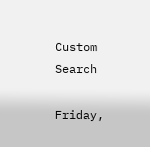Custom Search

Friday,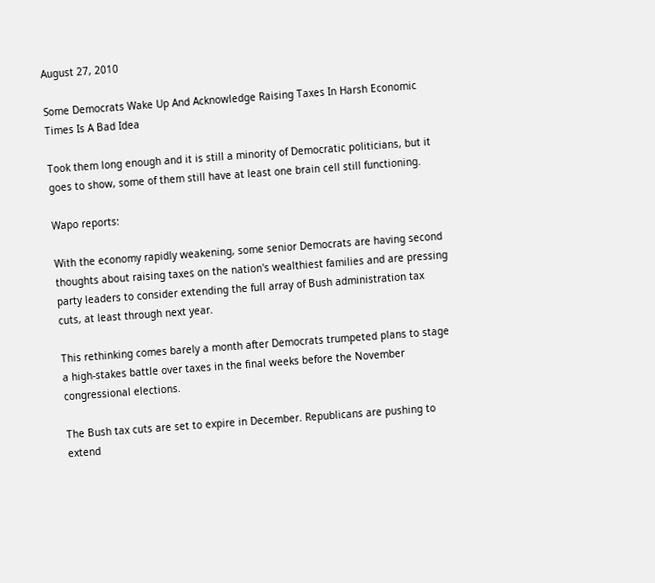August 27, 2010

Some Democrats Wake Up And Acknowledge Raising Taxes In Harsh Economic Times Is A Bad Idea

Took them long enough and it is still a minority of Democratic politicians, but it goes to show, some of them still have at least one brain cell still functioning.

Wapo reports:

With the economy rapidly weakening, some senior Democrats are having second thoughts about raising taxes on the nation's wealthiest families and are pressing party leaders to consider extending the full array of Bush administration tax cuts, at least through next year.

This rethinking comes barely a month after Democrats trumpeted plans to stage a high-stakes battle over taxes in the final weeks before the November congressional elections.

The Bush tax cuts are set to expire in December. Republicans are pushing to extend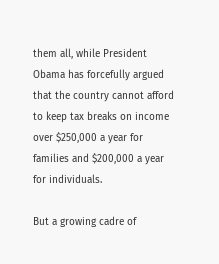them all, while President Obama has forcefully argued that the country cannot afford to keep tax breaks on income over $250,000 a year for families and $200,000 a year for individuals.

But a growing cadre of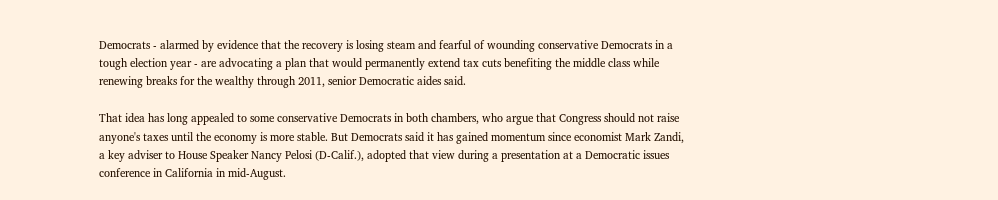Democrats - alarmed by evidence that the recovery is losing steam and fearful of wounding conservative Democrats in a tough election year - are advocating a plan that would permanently extend tax cuts benefiting the middle class while renewing breaks for the wealthy through 2011, senior Democratic aides said.

That idea has long appealed to some conservative Democrats in both chambers, who argue that Congress should not raise anyone's taxes until the economy is more stable. But Democrats said it has gained momentum since economist Mark Zandi, a key adviser to House Speaker Nancy Pelosi (D-Calif.), adopted that view during a presentation at a Democratic issues conference in California in mid-August.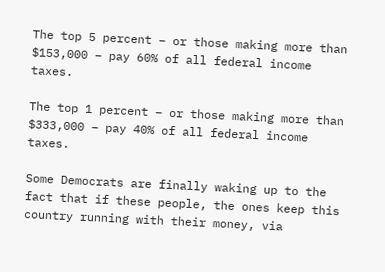The top 5 percent – or those making more than $153,000 – pay 60% of all federal income taxes.

The top 1 percent – or those making more than $333,000 – pay 40% of all federal income taxes.

Some Democrats are finally waking up to the fact that if these people, the ones keep this country running with their money, via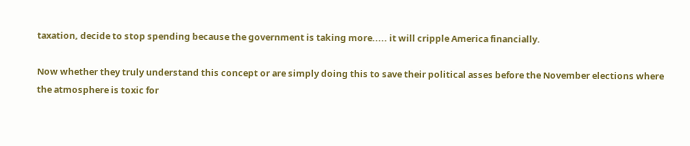taxation, decide to stop spending because the government is taking more..... it will cripple America financially.

Now whether they truly understand this concept or are simply doing this to save their political asses before the November elections where the atmosphere is toxic for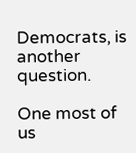Democrats, is another question.

One most of us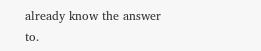already know the answer to.